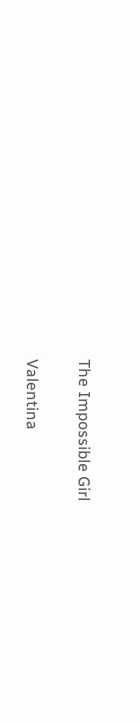The Impossible Girl

Valentina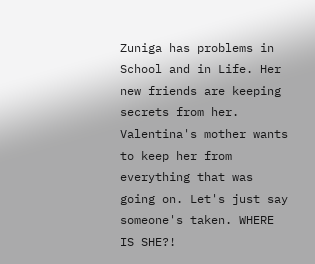Zuniga has problems in School and in Life. Her new friends are keeping secrets from her. Valentina's mother wants to keep her from everything that was going on. Let's just say someone's taken. WHERE IS SHE?!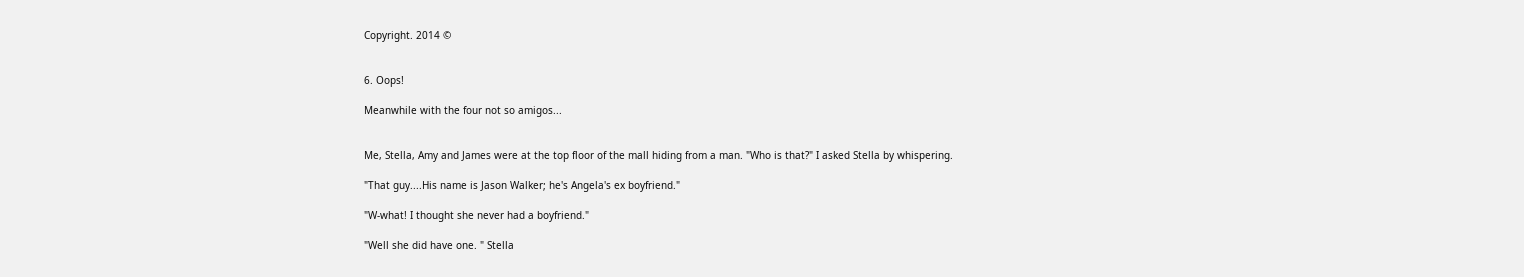Copyright. 2014 ©


6. Oops!

Meanwhile with the four not so amigos...


Me, Stella, Amy and James were at the top floor of the mall hiding from a man. "Who is that?" I asked Stella by whispering.

"That guy....His name is Jason Walker; he's Angela's ex boyfriend."

"W-what! I thought she never had a boyfriend."

"Well she did have one. " Stella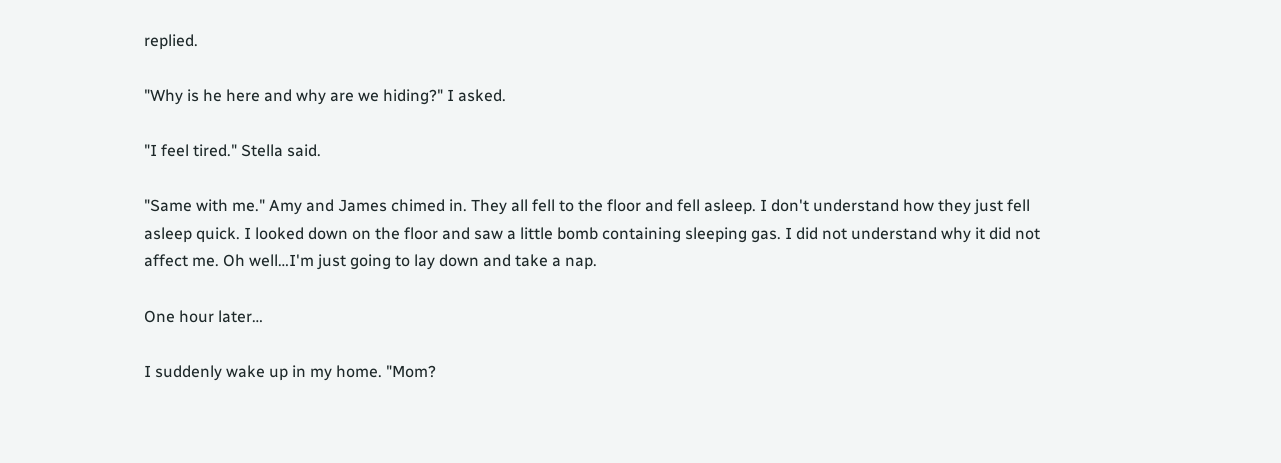replied.

"Why is he here and why are we hiding?" I asked.

"I feel tired." Stella said.

"Same with me." Amy and James chimed in. They all fell to the floor and fell asleep. I don't understand how they just fell asleep quick. I looked down on the floor and saw a little bomb containing sleeping gas. I did not understand why it did not affect me. Oh well…I'm just going to lay down and take a nap.

One hour later…

I suddenly wake up in my home. "Mom?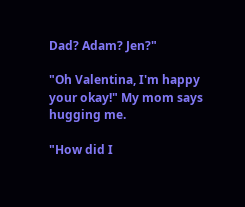Dad? Adam? Jen?"

"Oh Valentina, I'm happy your okay!" My mom says hugging me.

"How did I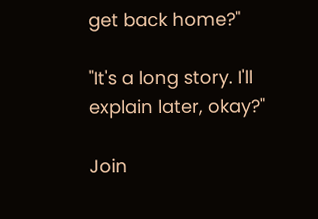get back home?"

"It's a long story. I'll explain later, okay?"

Join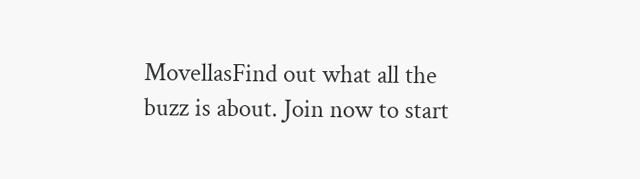MovellasFind out what all the buzz is about. Join now to start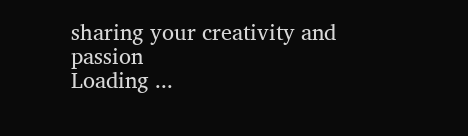sharing your creativity and passion
Loading ...